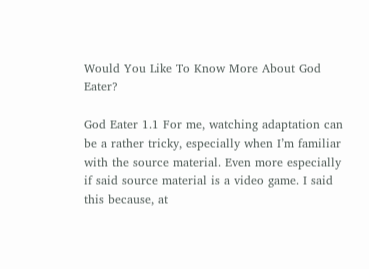Would You Like To Know More About God Eater?

God Eater 1.1 For me, watching adaptation can be a rather tricky, especially when I’m familiar with the source material. Even more especially if said source material is a video game. I said this because, at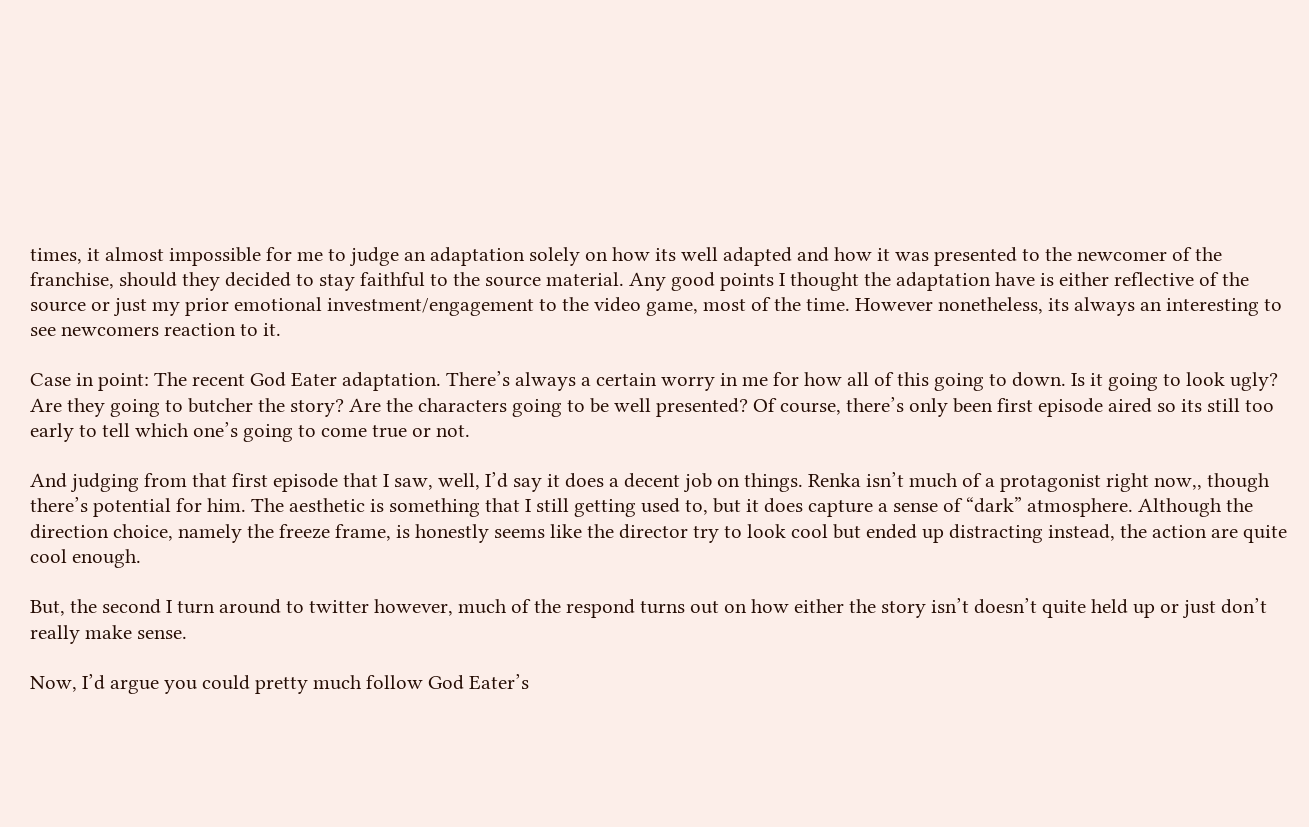times, it almost impossible for me to judge an adaptation solely on how its well adapted and how it was presented to the newcomer of the franchise, should they decided to stay faithful to the source material. Any good points I thought the adaptation have is either reflective of the source or just my prior emotional investment/engagement to the video game, most of the time. However nonetheless, its always an interesting to see newcomers reaction to it.

Case in point: The recent God Eater adaptation. There’s always a certain worry in me for how all of this going to down. Is it going to look ugly? Are they going to butcher the story? Are the characters going to be well presented? Of course, there’s only been first episode aired so its still too early to tell which one’s going to come true or not.

And judging from that first episode that I saw, well, I’d say it does a decent job on things. Renka isn’t much of a protagonist right now,, though there’s potential for him. The aesthetic is something that I still getting used to, but it does capture a sense of “dark” atmosphere. Although the direction choice, namely the freeze frame, is honestly seems like the director try to look cool but ended up distracting instead, the action are quite cool enough.

But, the second I turn around to twitter however, much of the respond turns out on how either the story isn’t doesn’t quite held up or just don’t really make sense.

Now, I’d argue you could pretty much follow God Eater’s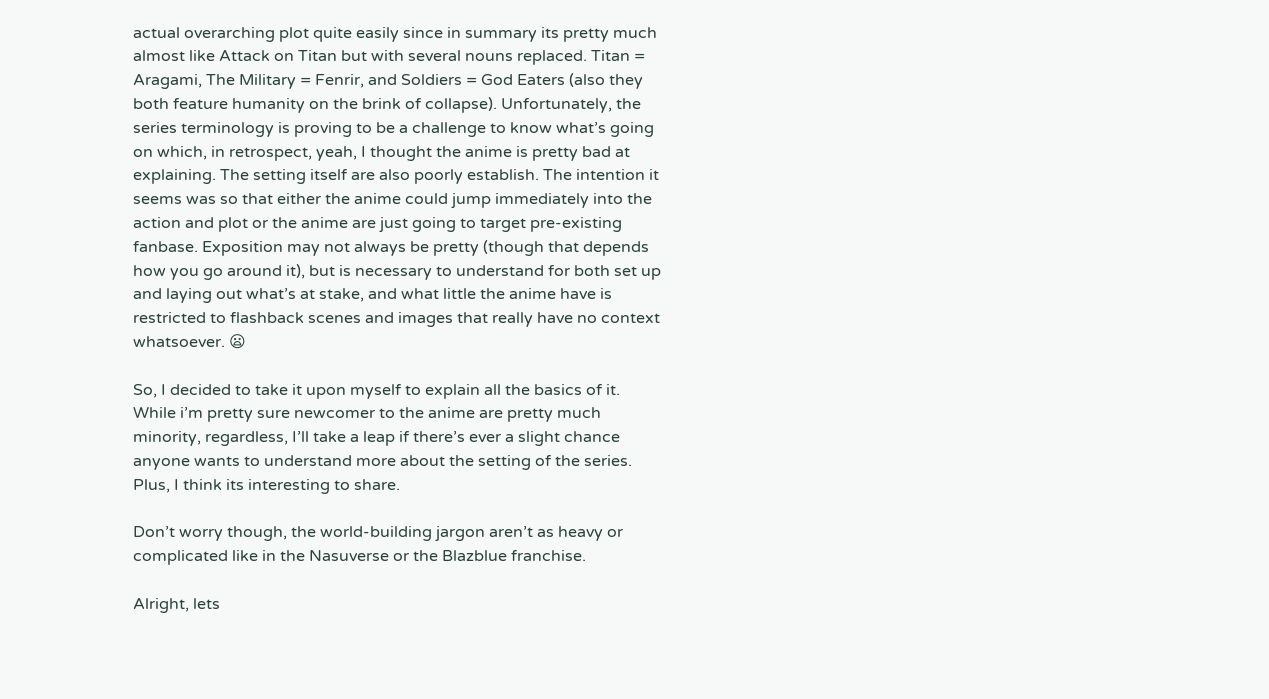actual overarching plot quite easily since in summary its pretty much almost like Attack on Titan but with several nouns replaced. Titan = Aragami, The Military = Fenrir, and Soldiers = God Eaters (also they both feature humanity on the brink of collapse). Unfortunately, the series terminology is proving to be a challenge to know what’s going on which, in retrospect, yeah, I thought the anime is pretty bad at explaining. The setting itself are also poorly establish. The intention it seems was so that either the anime could jump immediately into the action and plot or the anime are just going to target pre-existing fanbase. Exposition may not always be pretty (though that depends how you go around it), but is necessary to understand for both set up and laying out what’s at stake, and what little the anime have is restricted to flashback scenes and images that really have no context whatsoever. 😦

So, I decided to take it upon myself to explain all the basics of it. While i’m pretty sure newcomer to the anime are pretty much minority, regardless, I’ll take a leap if there’s ever a slight chance anyone wants to understand more about the setting of the series. Plus, I think its interesting to share.

Don’t worry though, the world-building jargon aren’t as heavy or complicated like in the Nasuverse or the Blazblue franchise.

Alright, lets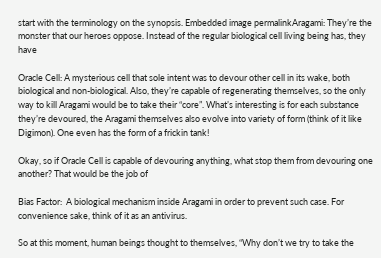start with the terminology on the synopsis. Embedded image permalinkAragami: They’re the monster that our heroes oppose. Instead of the regular biological cell living being has, they have

Oracle Cell: A mysterious cell that sole intent was to devour other cell in its wake, both biological and non-biological. Also, they’re capable of regenerating themselves, so the only way to kill Aragami would be to take their “core”. What’s interesting is for each substance they’re devoured, the Aragami themselves also evolve into variety of form (think of it like Digimon). One even has the form of a frickin tank!

Okay, so if Oracle Cell is capable of devouring anything, what stop them from devouring one another? That would be the job of

Bias Factor:  A biological mechanism inside Aragami in order to prevent such case. For convenience sake, think of it as an antivirus.

So at this moment, human beings thought to themselves, “Why don’t we try to take the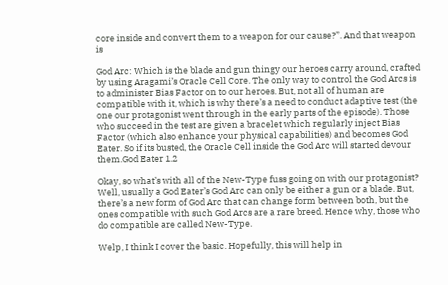core inside and convert them to a weapon for our cause?”. And that weapon is

God Arc: Which is the blade and gun thingy our heroes carry around, crafted by using Aragami’s Oracle Cell Core. The only way to control the God Arcs is to administer Bias Factor on to our heroes. But, not all of human are compatible with it, which is why there’s a need to conduct adaptive test (the one our protagonist went through in the early parts of the episode). Those who succeed in the test are given a bracelet which regularly inject Bias Factor (which also enhance your physical capabilities) and becomes God Eater. So if its busted, the Oracle Cell inside the God Arc will started devour them.God Eater 1.2

Okay, so what’s with all of the New-Type fuss going on with our protagonist? Well, usually a God Eater’s God Arc can only be either a gun or a blade. But, there’s a new form of God Arc that can change form between both, but the ones compatible with such God Arcs are a rare breed. Hence why, those who do compatible are called New-Type.

Welp, I think I cover the basic. Hopefully, this will help in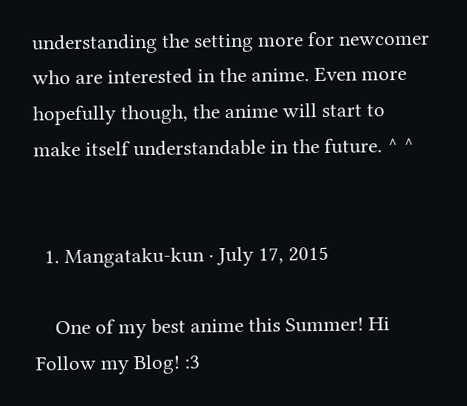understanding the setting more for newcomer who are interested in the anime. Even more hopefully though, the anime will start to make itself understandable in the future. ^ ^


  1. Mangataku-kun · July 17, 2015

    One of my best anime this Summer! Hi Follow my Blog! :3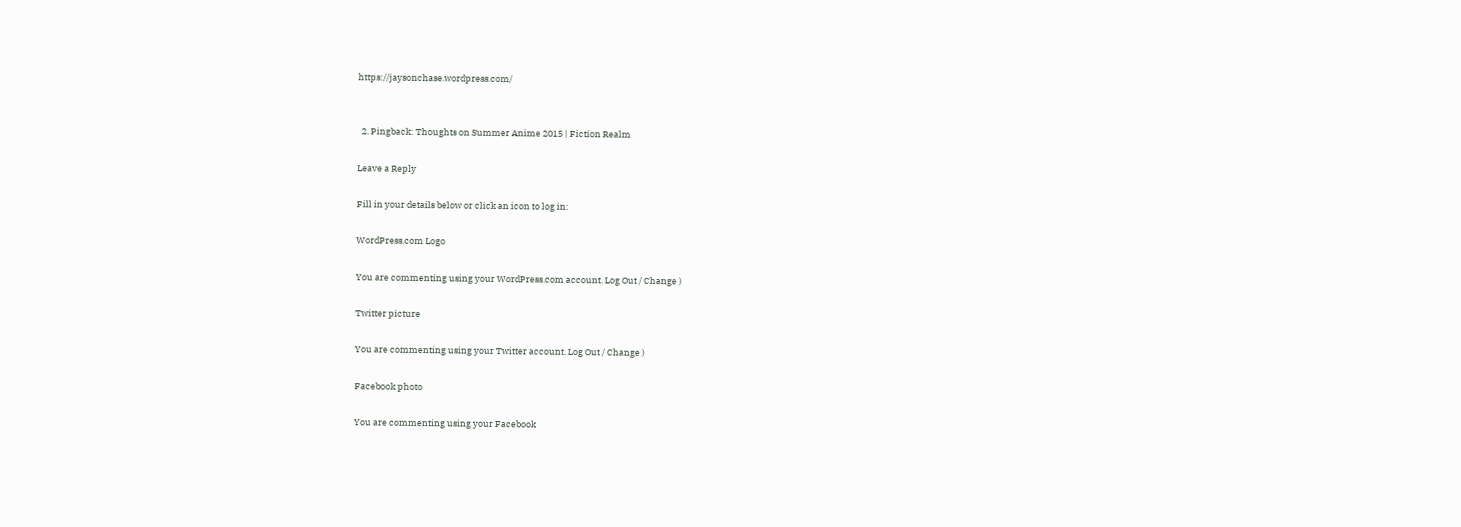https://jaysonchase.wordpress.com/


  2. Pingback: Thoughts on Summer Anime 2015 | Fiction Realm

Leave a Reply

Fill in your details below or click an icon to log in:

WordPress.com Logo

You are commenting using your WordPress.com account. Log Out / Change )

Twitter picture

You are commenting using your Twitter account. Log Out / Change )

Facebook photo

You are commenting using your Facebook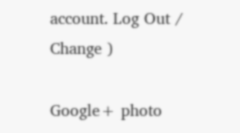account. Log Out / Change )

Google+ photo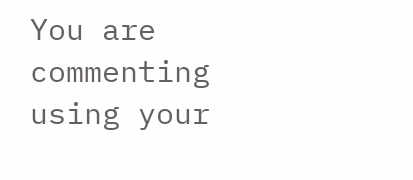You are commenting using your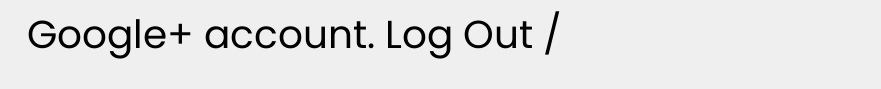Google+ account. Log Out /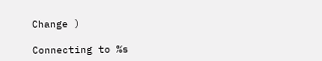Change )

Connecting to %s